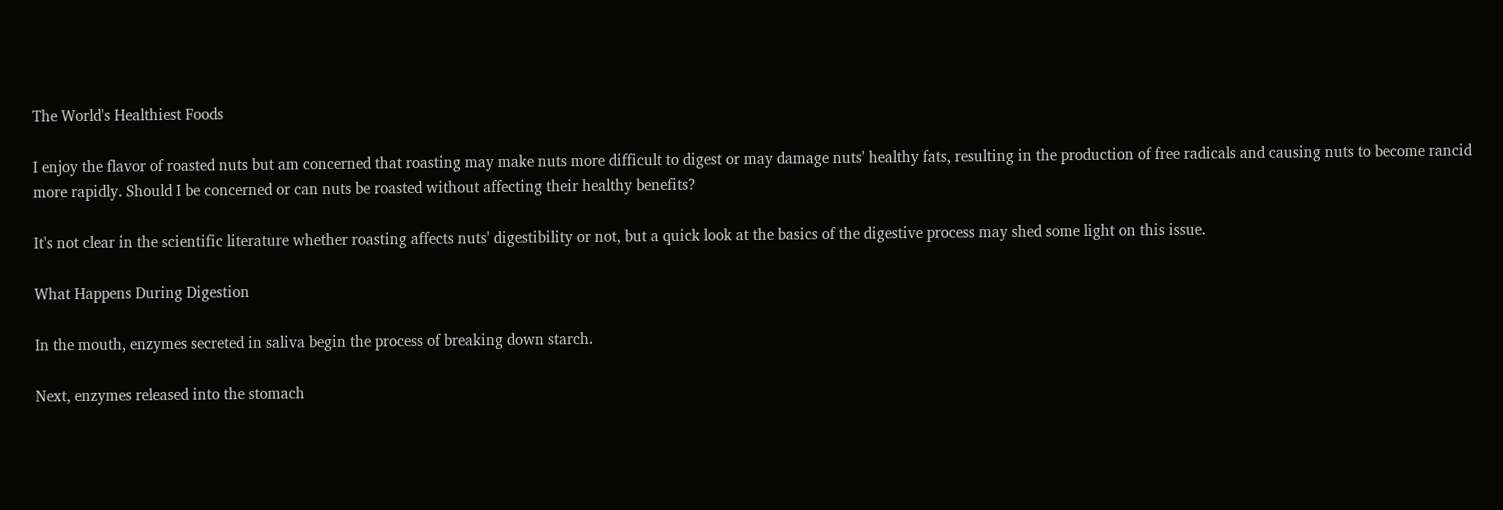The World's Healthiest Foods

I enjoy the flavor of roasted nuts but am concerned that roasting may make nuts more difficult to digest or may damage nuts' healthy fats, resulting in the production of free radicals and causing nuts to become rancid more rapidly. Should I be concerned or can nuts be roasted without affecting their healthy benefits?

It's not clear in the scientific literature whether roasting affects nuts' digestibility or not, but a quick look at the basics of the digestive process may shed some light on this issue.

What Happens During Digestion

In the mouth, enzymes secreted in saliva begin the process of breaking down starch.

Next, enzymes released into the stomach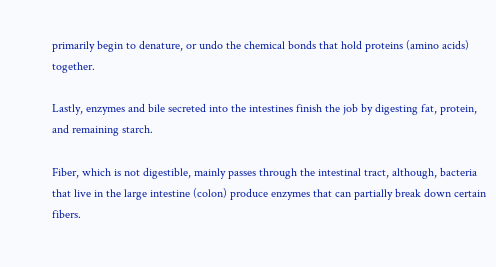primarily begin to denature, or undo the chemical bonds that hold proteins (amino acids) together.

Lastly, enzymes and bile secreted into the intestines finish the job by digesting fat, protein, and remaining starch.

Fiber, which is not digestible, mainly passes through the intestinal tract, although, bacteria that live in the large intestine (colon) produce enzymes that can partially break down certain fibers.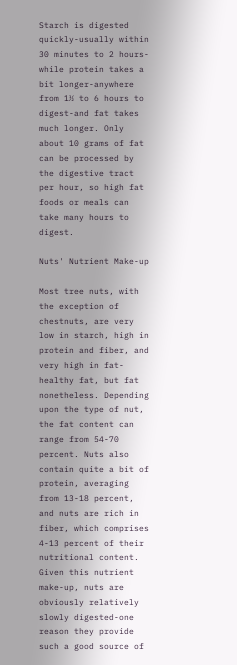Starch is digested quickly-usually within 30 minutes to 2 hours-while protein takes a bit longer-anywhere from 1½ to 6 hours to digest-and fat takes much longer. Only about 10 grams of fat can be processed by the digestive tract per hour, so high fat foods or meals can take many hours to digest.

Nuts' Nutrient Make-up

Most tree nuts, with the exception of chestnuts, are very low in starch, high in protein and fiber, and very high in fat-healthy fat, but fat nonetheless. Depending upon the type of nut, the fat content can range from 54-70 percent. Nuts also contain quite a bit of protein, averaging from 13-18 percent, and nuts are rich in fiber, which comprises 4-13 percent of their nutritional content. Given this nutrient make-up, nuts are obviously relatively slowly digested-one reason they provide such a good source of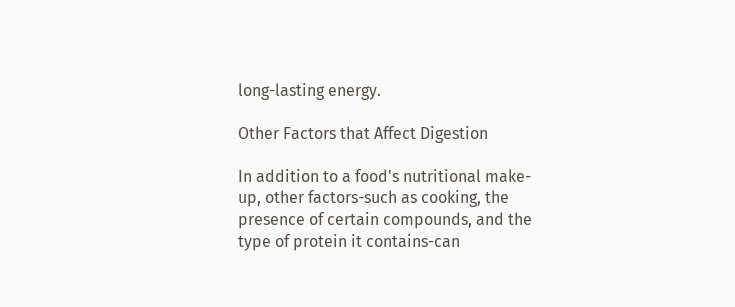long-lasting energy.

Other Factors that Affect Digestion

In addition to a food's nutritional make-up, other factors-such as cooking, the presence of certain compounds, and the type of protein it contains-can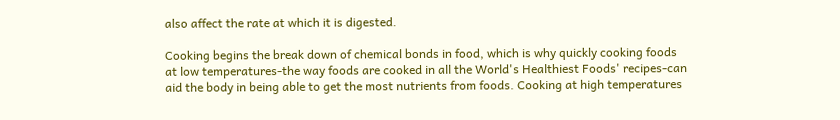also affect the rate at which it is digested.

Cooking begins the break down of chemical bonds in food, which is why quickly cooking foods at low temperatures-the way foods are cooked in all the World's Healthiest Foods' recipes-can aid the body in being able to get the most nutrients from foods. Cooking at high temperatures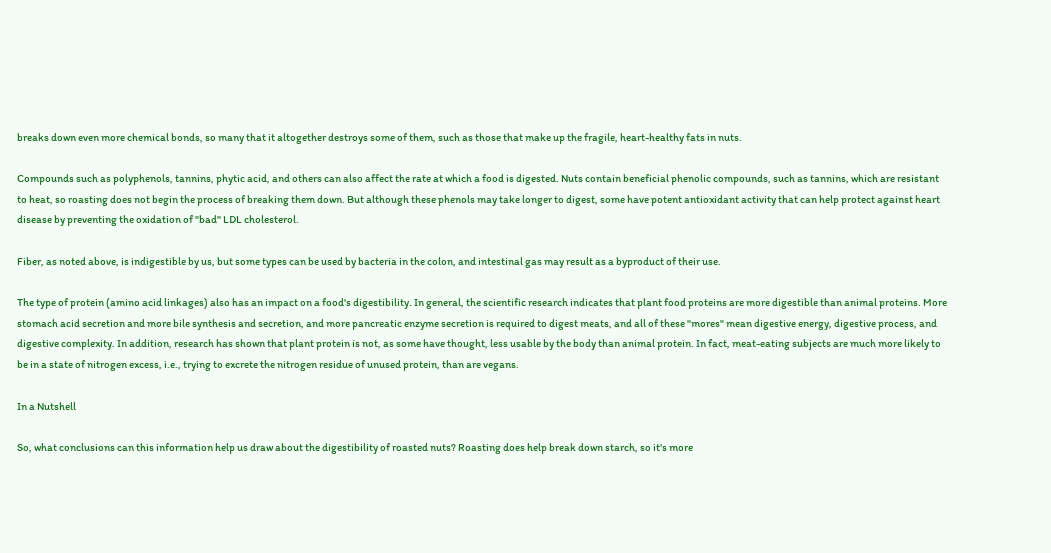breaks down even more chemical bonds, so many that it altogether destroys some of them, such as those that make up the fragile, heart-healthy fats in nuts.

Compounds such as polyphenols, tannins, phytic acid, and others can also affect the rate at which a food is digested. Nuts contain beneficial phenolic compounds, such as tannins, which are resistant to heat, so roasting does not begin the process of breaking them down. But although these phenols may take longer to digest, some have potent antioxidant activity that can help protect against heart disease by preventing the oxidation of "bad" LDL cholesterol.

Fiber, as noted above, is indigestible by us, but some types can be used by bacteria in the colon, and intestinal gas may result as a byproduct of their use.

The type of protein (amino acid linkages) also has an impact on a food's digestibility. In general, the scientific research indicates that plant food proteins are more digestible than animal proteins. More stomach acid secretion and more bile synthesis and secretion, and more pancreatic enzyme secretion is required to digest meats, and all of these "mores" mean digestive energy, digestive process, and digestive complexity. In addition, research has shown that plant protein is not, as some have thought, less usable by the body than animal protein. In fact, meat-eating subjects are much more likely to be in a state of nitrogen excess, i.e., trying to excrete the nitrogen residue of unused protein, than are vegans.

In a Nutshell

So, what conclusions can this information help us draw about the digestibility of roasted nuts? Roasting does help break down starch, so it's more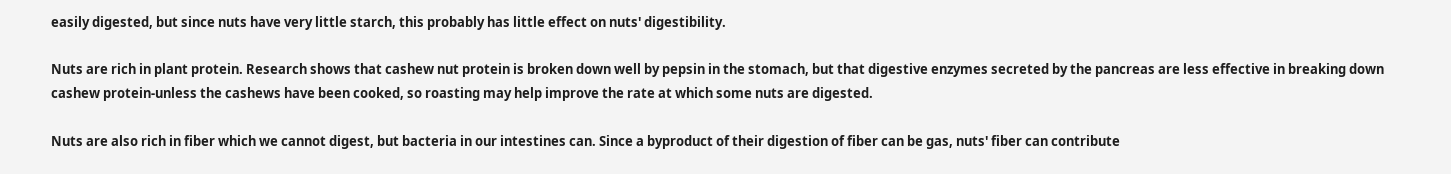easily digested, but since nuts have very little starch, this probably has little effect on nuts' digestibility.

Nuts are rich in plant protein. Research shows that cashew nut protein is broken down well by pepsin in the stomach, but that digestive enzymes secreted by the pancreas are less effective in breaking down cashew protein-unless the cashews have been cooked, so roasting may help improve the rate at which some nuts are digested.

Nuts are also rich in fiber which we cannot digest, but bacteria in our intestines can. Since a byproduct of their digestion of fiber can be gas, nuts' fiber can contribute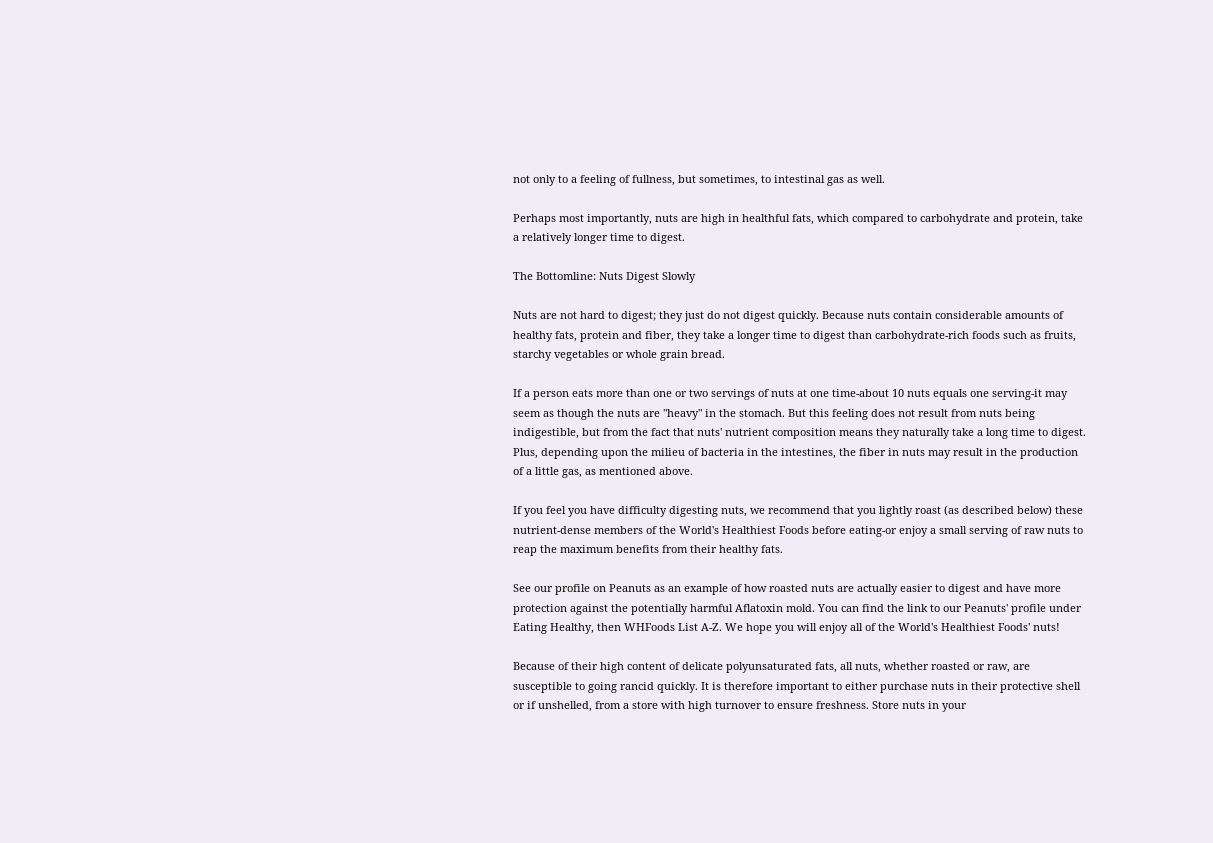not only to a feeling of fullness, but sometimes, to intestinal gas as well.

Perhaps most importantly, nuts are high in healthful fats, which compared to carbohydrate and protein, take a relatively longer time to digest.

The Bottomline: Nuts Digest Slowly

Nuts are not hard to digest; they just do not digest quickly. Because nuts contain considerable amounts of healthy fats, protein and fiber, they take a longer time to digest than carbohydrate-rich foods such as fruits, starchy vegetables or whole grain bread.

If a person eats more than one or two servings of nuts at one time-about 10 nuts equals one serving-it may seem as though the nuts are "heavy" in the stomach. But this feeling does not result from nuts being indigestible, but from the fact that nuts' nutrient composition means they naturally take a long time to digest. Plus, depending upon the milieu of bacteria in the intestines, the fiber in nuts may result in the production of a little gas, as mentioned above.

If you feel you have difficulty digesting nuts, we recommend that you lightly roast (as described below) these nutrient-dense members of the World's Healthiest Foods before eating-or enjoy a small serving of raw nuts to reap the maximum benefits from their healthy fats.

See our profile on Peanuts as an example of how roasted nuts are actually easier to digest and have more protection against the potentially harmful Aflatoxin mold. You can find the link to our Peanuts' profile under Eating Healthy, then WHFoods List A-Z. We hope you will enjoy all of the World's Healthiest Foods' nuts!

Because of their high content of delicate polyunsaturated fats, all nuts, whether roasted or raw, are susceptible to going rancid quickly. It is therefore important to either purchase nuts in their protective shell or if unshelled, from a store with high turnover to ensure freshness. Store nuts in your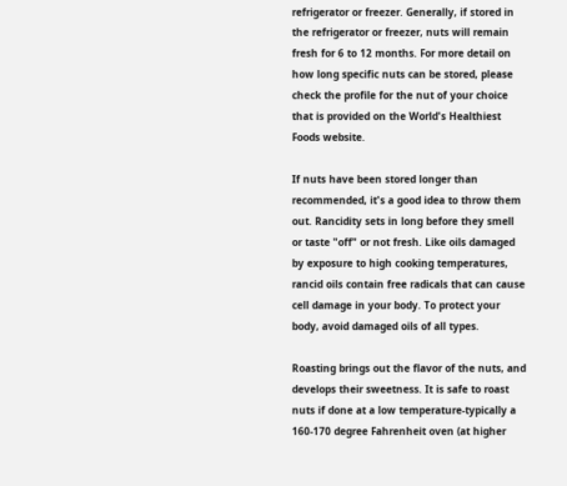refrigerator or freezer. Generally, if stored in the refrigerator or freezer, nuts will remain fresh for 6 to 12 months. For more detail on how long specific nuts can be stored, please check the profile for the nut of your choice that is provided on the World's Healthiest Foods website.

If nuts have been stored longer than recommended, it's a good idea to throw them out. Rancidity sets in long before they smell or taste "off" or not fresh. Like oils damaged by exposure to high cooking temperatures, rancid oils contain free radicals that can cause cell damage in your body. To protect your body, avoid damaged oils of all types.

Roasting brings out the flavor of the nuts, and develops their sweetness. It is safe to roast nuts if done at a low temperature-typically a 160-170 degree Fahrenheit oven (at higher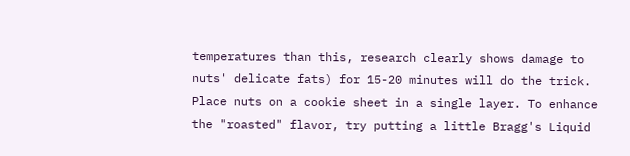temperatures than this, research clearly shows damage to nuts' delicate fats) for 15-20 minutes will do the trick. Place nuts on a cookie sheet in a single layer. To enhance the "roasted" flavor, try putting a little Bragg's Liquid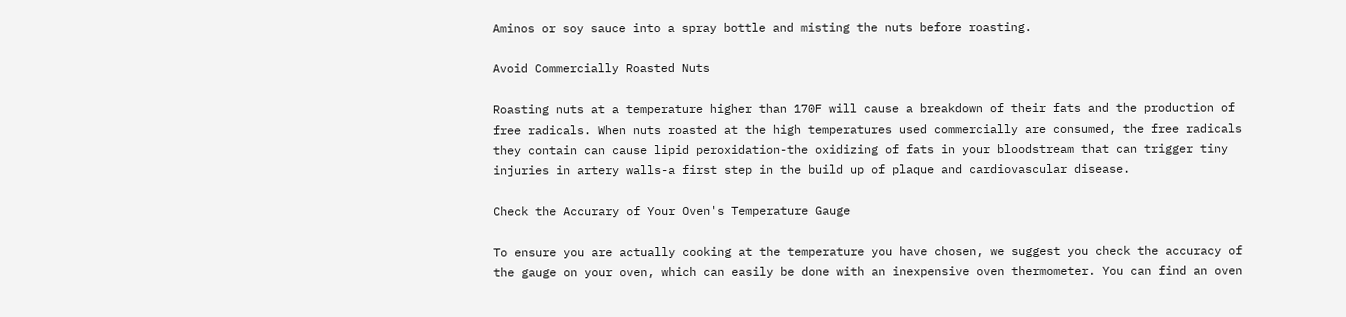Aminos or soy sauce into a spray bottle and misting the nuts before roasting.

Avoid Commercially Roasted Nuts

Roasting nuts at a temperature higher than 170F will cause a breakdown of their fats and the production of free radicals. When nuts roasted at the high temperatures used commercially are consumed, the free radicals they contain can cause lipid peroxidation-the oxidizing of fats in your bloodstream that can trigger tiny injuries in artery walls-a first step in the build up of plaque and cardiovascular disease.

Check the Accurary of Your Oven's Temperature Gauge

To ensure you are actually cooking at the temperature you have chosen, we suggest you check the accuracy of the gauge on your oven, which can easily be done with an inexpensive oven thermometer. You can find an oven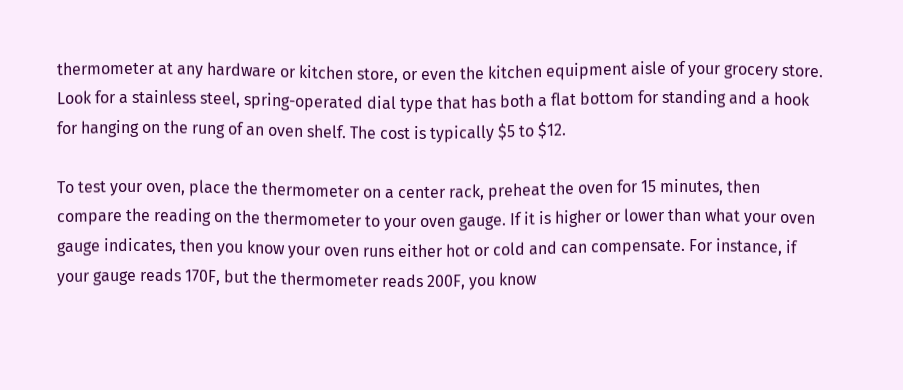thermometer at any hardware or kitchen store, or even the kitchen equipment aisle of your grocery store. Look for a stainless steel, spring-operated dial type that has both a flat bottom for standing and a hook for hanging on the rung of an oven shelf. The cost is typically $5 to $12.

To test your oven, place the thermometer on a center rack, preheat the oven for 15 minutes, then compare the reading on the thermometer to your oven gauge. If it is higher or lower than what your oven gauge indicates, then you know your oven runs either hot or cold and can compensate. For instance, if your gauge reads 170F, but the thermometer reads 200F, you know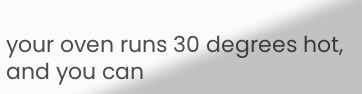your oven runs 30 degrees hot, and you can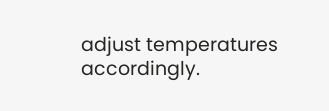adjust temperatures accordingly.